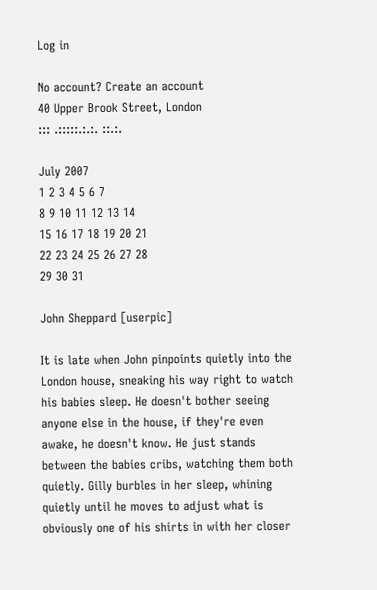Log in

No account? Create an account
40 Upper Brook Street, London
::: .:::::.:.:. ::.:.

July 2007
1 2 3 4 5 6 7
8 9 10 11 12 13 14
15 16 17 18 19 20 21
22 23 24 25 26 27 28
29 30 31

John Sheppard [userpic]

It is late when John pinpoints quietly into the London house, sneaking his way right to watch his babies sleep. He doesn't bother seeing anyone else in the house, if they're even awake, he doesn't know. He just stands between the babies cribs, watching them both  quietly. Gilly burbles in her sleep, whining quietly until he moves to adjust what is obviously one of his shirts in with her closer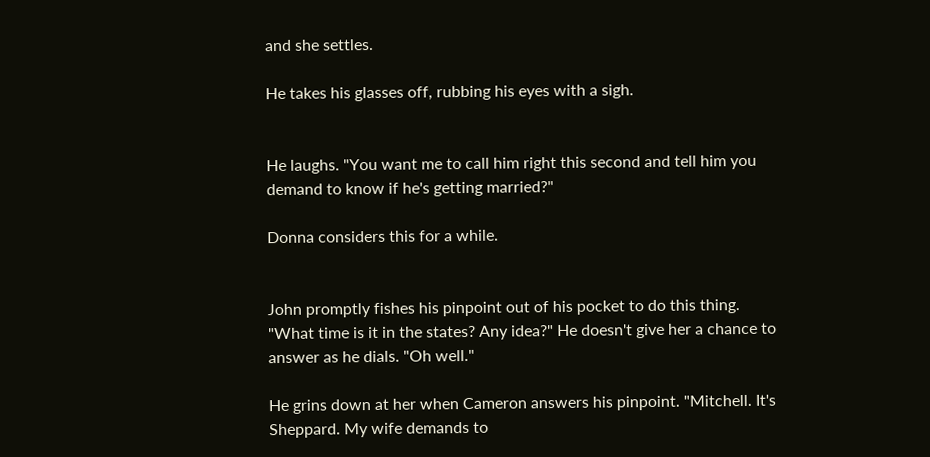and she settles.

He takes his glasses off, rubbing his eyes with a sigh.


He laughs. "You want me to call him right this second and tell him you demand to know if he's getting married?"

Donna considers this for a while.


John promptly fishes his pinpoint out of his pocket to do this thing. "What time is it in the states? Any idea?" He doesn't give her a chance to answer as he dials. "Oh well."

He grins down at her when Cameron answers his pinpoint. "Mitchell. It's Sheppard. My wife demands to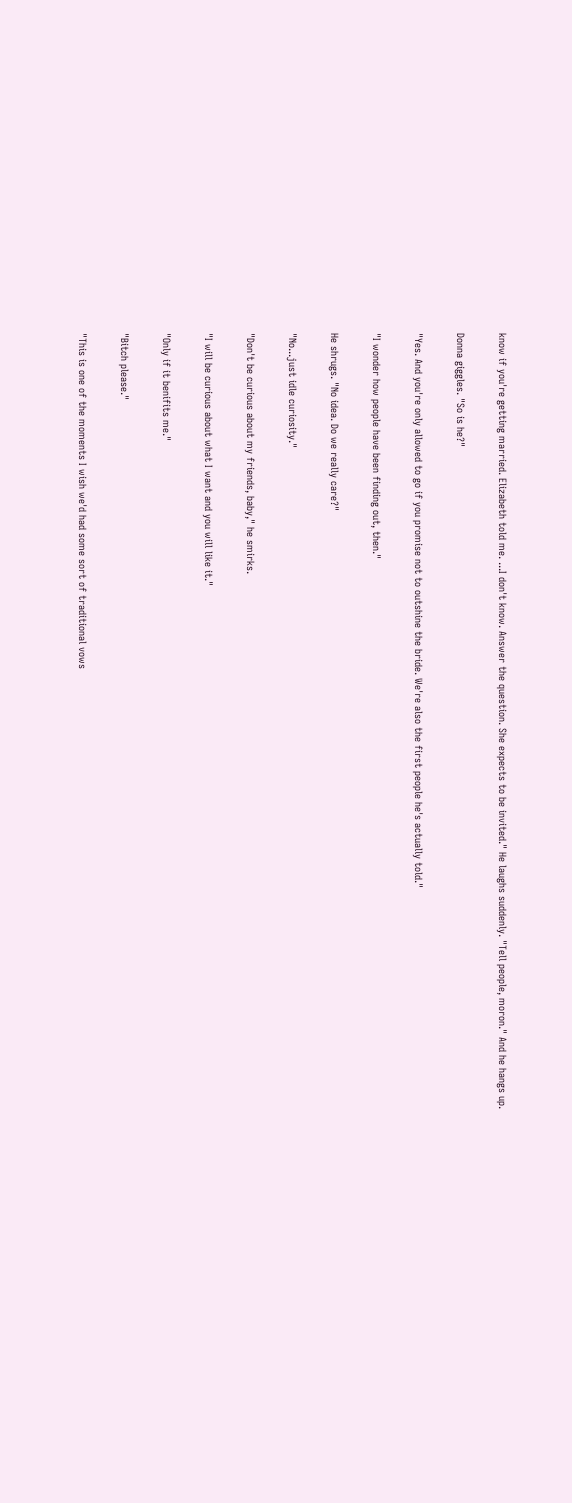know if you're getting married. Elizabeth told me. ...I don't know. Answer the question. She expects to be invited." He laughs suddenly. "Tell people, moron." And he hangs up.

Donna giggles. "So is he?"

"Yes. And you're only allowed to go if you promise not to outshine the bride. We're also the first people he's actually told."

"I wonder how people have been finding out, then."

He shrugs. "No idea. Do we really care?"

"No...just idle curiosity."

"Don't be curious about my friends, baby," he smirks.

"I will be curious about what I want and you will like it."

"Only if it benifits me."

"Bitch please."

"This is one of the moments I wish we'd had some sort of traditional vows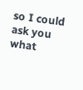so I could ask you what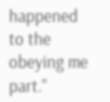happened to the obeying me part."